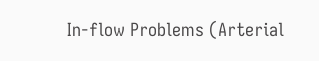In-flow Problems (Arterial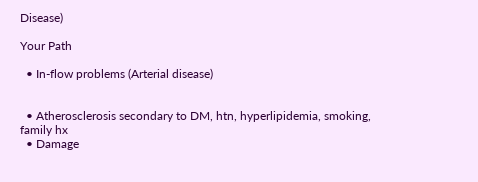Disease)

Your Path

  • In-flow problems (Arterial disease)


  • Atherosclerosis secondary to DM, htn, hyperlipidemia, smoking, family hx
  • Damage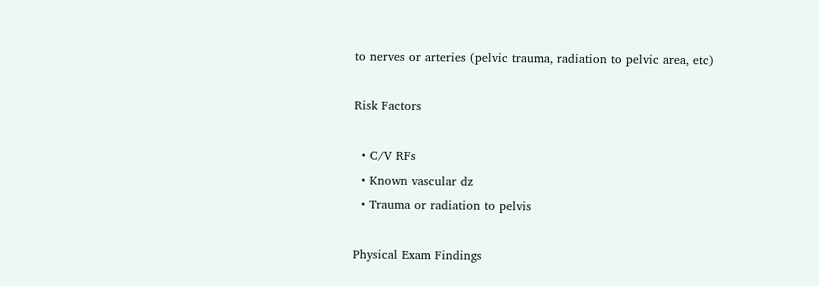to nerves or arteries (pelvic trauma, radiation to pelvic area, etc)

Risk Factors

  • C/V RFs
  • Known vascular dz
  • Trauma or radiation to pelvis

Physical Exam Findings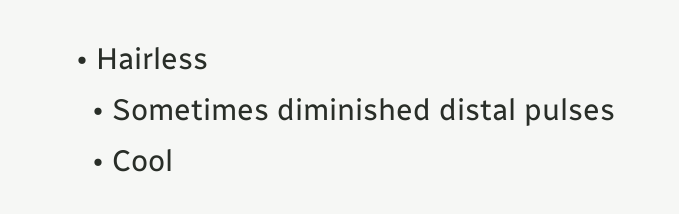• Hairless
  • Sometimes diminished distal pulses
  • Cool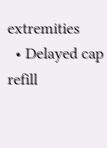extremities
  • Delayed cap refill